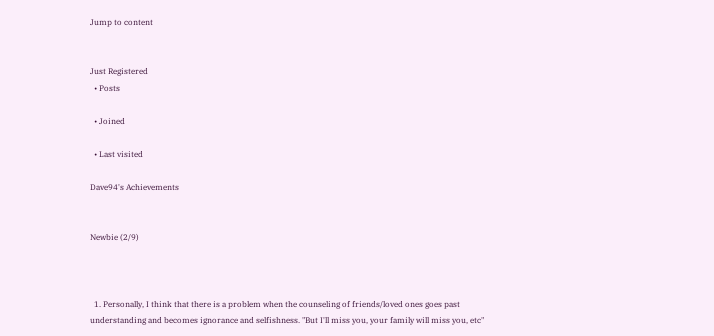Jump to content


Just Registered
  • Posts

  • Joined

  • Last visited

Dave94's Achievements


Newbie (2/9)



  1. Personally, I think that there is a problem when the counseling of friends/loved ones goes past understanding and becomes ignorance and selfishness. "But I'll miss you, your family will miss you, etc"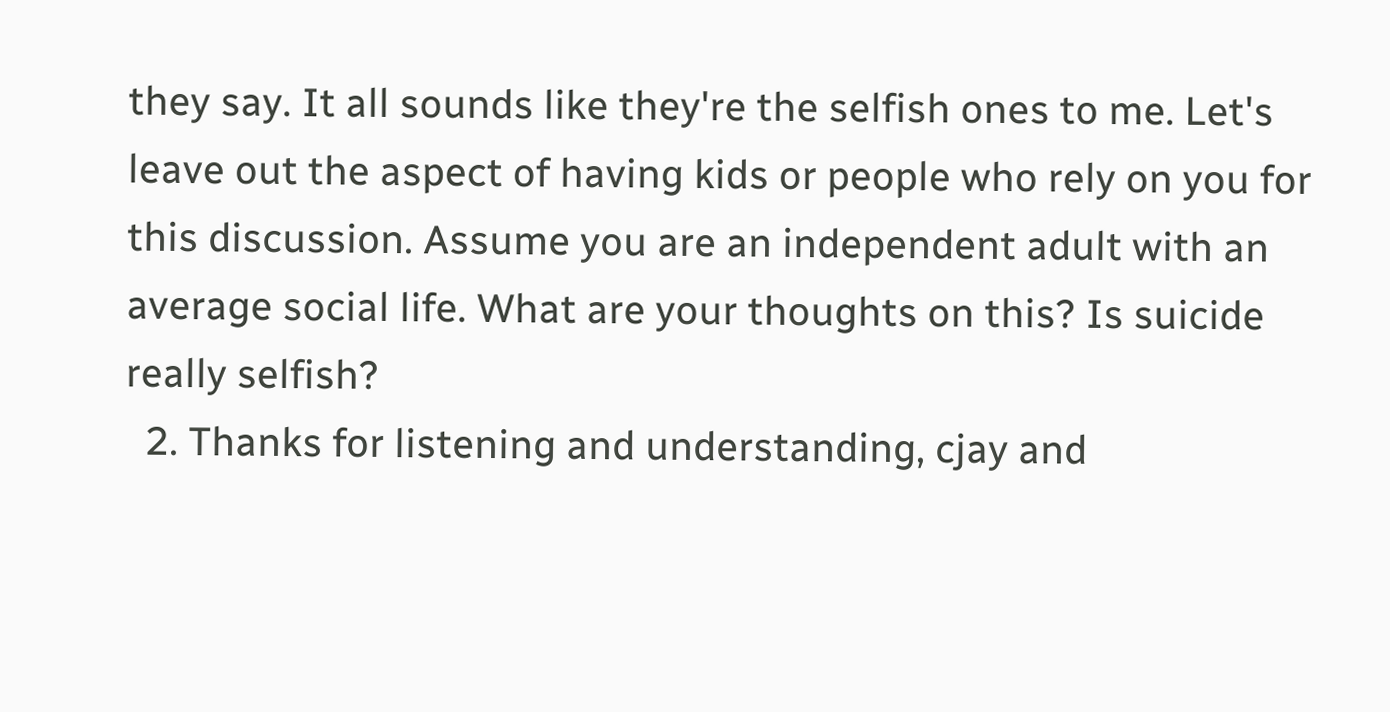they say. It all sounds like they're the selfish ones to me. Let's leave out the aspect of having kids or people who rely on you for this discussion. Assume you are an independent adult with an average social life. What are your thoughts on this? Is suicide really selfish?
  2. Thanks for listening and understanding, cjay and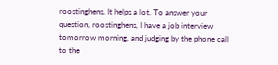roostinghens. It helps a lot. To answer your question, roostinghens, I have a job interview tomorrow morning, and judging by the phone call to the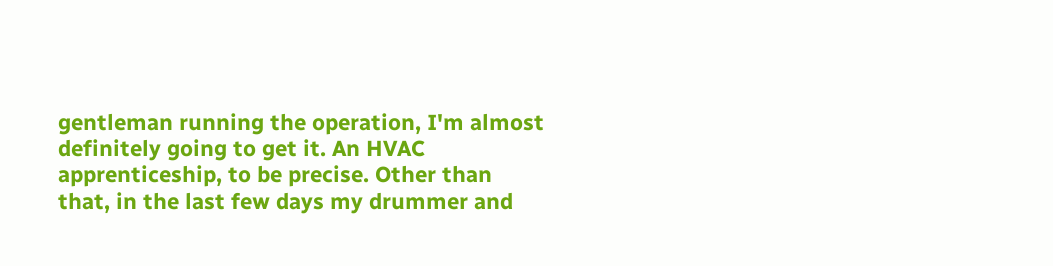gentleman running the operation, I'm almost definitely going to get it. An HVAC apprenticeship, to be precise. Other than that, in the last few days my drummer and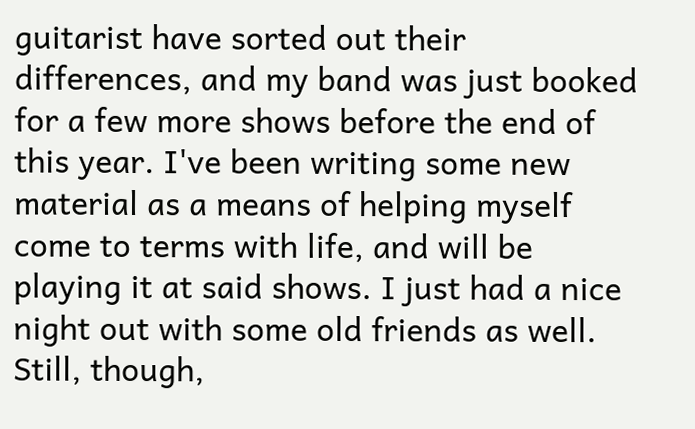guitarist have sorted out their differences, and my band was just booked for a few more shows before the end of this year. I've been writing some new material as a means of helping myself come to terms with life, and will be playing it at said shows. I just had a nice night out with some old friends as well. Still, though,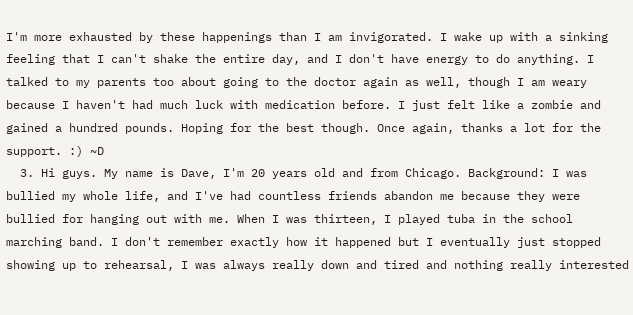I'm more exhausted by these happenings than I am invigorated. I wake up with a sinking feeling that I can't shake the entire day, and I don't have energy to do anything. I talked to my parents too about going to the doctor again as well, though I am weary because I haven't had much luck with medication before. I just felt like a zombie and gained a hundred pounds. Hoping for the best though. Once again, thanks a lot for the support. :) ~D
  3. Hi guys. My name is Dave, I'm 20 years old and from Chicago. Background: I was bullied my whole life, and I've had countless friends abandon me because they were bullied for hanging out with me. When I was thirteen, I played tuba in the school marching band. I don't remember exactly how it happened but I eventually just stopped showing up to rehearsal, I was always really down and tired and nothing really interested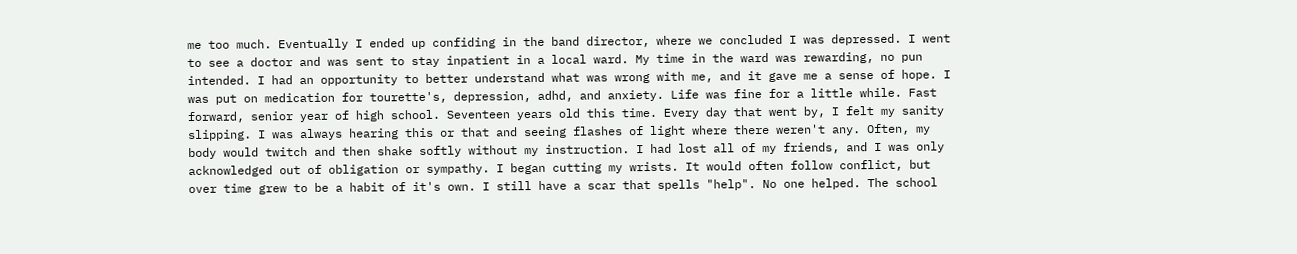me too much. Eventually I ended up confiding in the band director, where we concluded I was depressed. I went to see a doctor and was sent to stay inpatient in a local ward. My time in the ward was rewarding, no pun intended. I had an opportunity to better understand what was wrong with me, and it gave me a sense of hope. I was put on medication for tourette's, depression, adhd, and anxiety. Life was fine for a little while. Fast forward, senior year of high school. Seventeen years old this time. Every day that went by, I felt my sanity slipping. I was always hearing this or that and seeing flashes of light where there weren't any. Often, my body would twitch and then shake softly without my instruction. I had lost all of my friends, and I was only acknowledged out of obligation or sympathy. I began cutting my wrists. It would often follow conflict, but over time grew to be a habit of it's own. I still have a scar that spells "help". No one helped. The school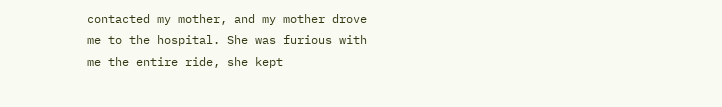contacted my mother, and my mother drove me to the hospital. She was furious with me the entire ride, she kept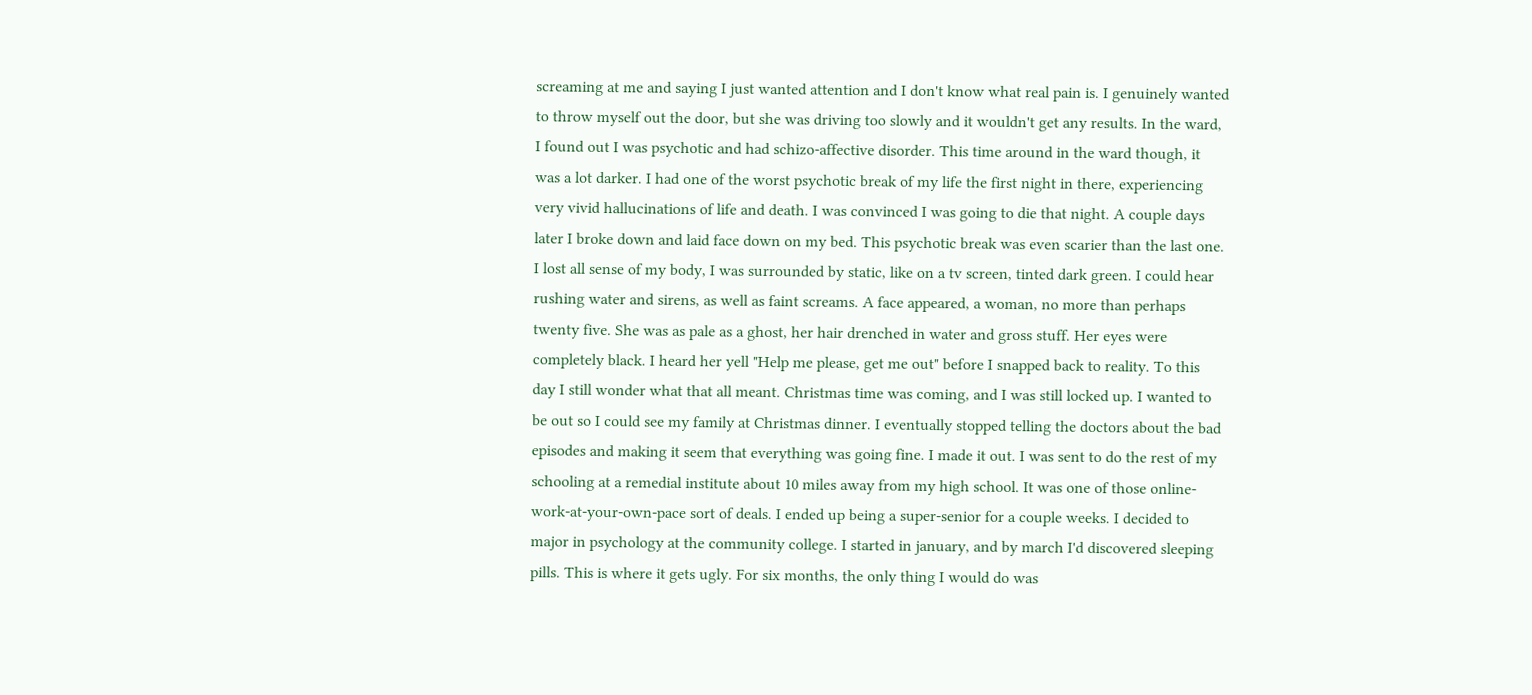screaming at me and saying I just wanted attention and I don't know what real pain is. I genuinely wanted to throw myself out the door, but she was driving too slowly and it wouldn't get any results. In the ward, I found out I was psychotic and had schizo-affective disorder. This time around in the ward though, it was a lot darker. I had one of the worst psychotic break of my life the first night in there, experiencing very vivid hallucinations of life and death. I was convinced I was going to die that night. A couple days later I broke down and laid face down on my bed. This psychotic break was even scarier than the last one. I lost all sense of my body, I was surrounded by static, like on a tv screen, tinted dark green. I could hear rushing water and sirens, as well as faint screams. A face appeared, a woman, no more than perhaps twenty five. She was as pale as a ghost, her hair drenched in water and gross stuff. Her eyes were completely black. I heard her yell "Help me please, get me out" before I snapped back to reality. To this day I still wonder what that all meant. Christmas time was coming, and I was still locked up. I wanted to be out so I could see my family at Christmas dinner. I eventually stopped telling the doctors about the bad episodes and making it seem that everything was going fine. I made it out. I was sent to do the rest of my schooling at a remedial institute about 10 miles away from my high school. It was one of those online-work-at-your-own-pace sort of deals. I ended up being a super-senior for a couple weeks. I decided to major in psychology at the community college. I started in january, and by march I'd discovered sleeping pills. This is where it gets ugly. For six months, the only thing I would do was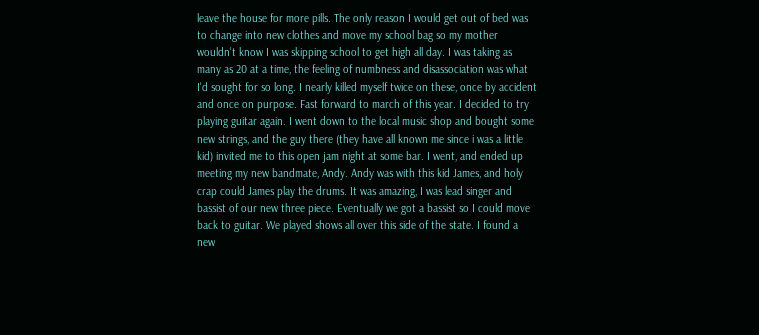leave the house for more pills. The only reason I would get out of bed was to change into new clothes and move my school bag so my mother wouldn't know I was skipping school to get high all day. I was taking as many as 20 at a time, the feeling of numbness and disassociation was what I'd sought for so long. I nearly killed myself twice on these, once by accident and once on purpose. Fast forward to march of this year. I decided to try playing guitar again. I went down to the local music shop and bought some new strings, and the guy there (they have all known me since i was a little kid) invited me to this open jam night at some bar. I went, and ended up meeting my new bandmate, Andy. Andy was with this kid James, and holy crap could James play the drums. It was amazing, I was lead singer and bassist of our new three piece. Eventually we got a bassist so I could move back to guitar. We played shows all over this side of the state. I found a new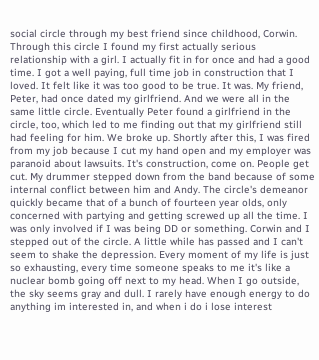social circle through my best friend since childhood, Corwin. Through this circle I found my first actually serious relationship with a girl. I actually fit in for once and had a good time. I got a well paying, full time job in construction that I loved. It felt like it was too good to be true. It was. My friend, Peter, had once dated my girlfriend. And we were all in the same little circle. Eventually Peter found a girlfriend in the circle, too, which led to me finding out that my girlfriend still had feeling for him. We broke up. Shortly after this, I was fired from my job because I cut my hand open and my employer was paranoid about lawsuits. It's construction, come on. People get cut. My drummer stepped down from the band because of some internal conflict between him and Andy. The circle's demeanor quickly became that of a bunch of fourteen year olds, only concerned with partying and getting screwed up all the time. I was only involved if I was being DD or something. Corwin and I stepped out of the circle. A little while has passed and I can't seem to shake the depression. Every moment of my life is just so exhausting, every time someone speaks to me it's like a nuclear bomb going off next to my head. When I go outside, the sky seems gray and dull. I rarely have enough energy to do anything im interested in, and when i do i lose interest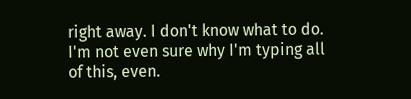right away. I don't know what to do. I'm not even sure why I'm typing all of this, even.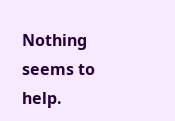Nothing seems to help.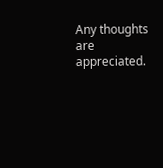Any thoughts are appreciated.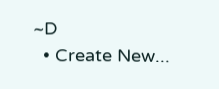~D
  • Create New...